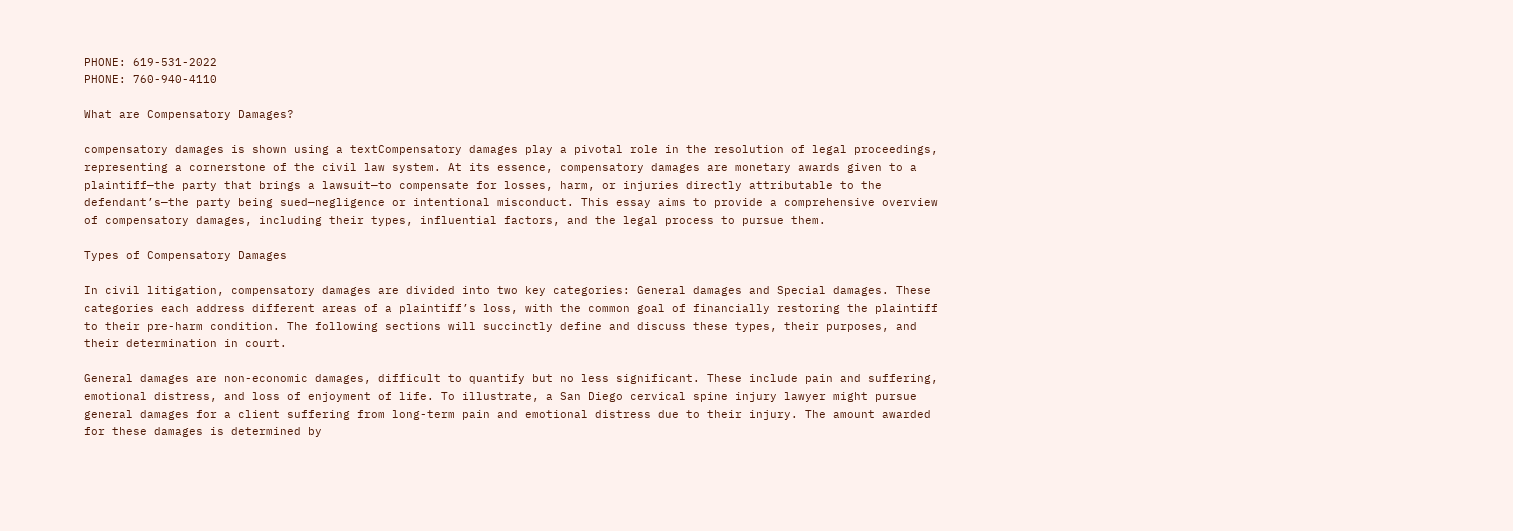PHONE: 619-531-2022
PHONE: 760-940-4110

What are Compensatory Damages?

compensatory damages is shown using a textCompensatory damages play a pivotal role in the resolution of legal proceedings, representing a cornerstone of the civil law system. At its essence, compensatory damages are monetary awards given to a plaintiff—the party that brings a lawsuit—to compensate for losses, harm, or injuries directly attributable to the defendant’s—the party being sued—negligence or intentional misconduct. This essay aims to provide a comprehensive overview of compensatory damages, including their types, influential factors, and the legal process to pursue them.

Types of Compensatory Damages

In civil litigation, compensatory damages are divided into two key categories: General damages and Special damages. These categories each address different areas of a plaintiff’s loss, with the common goal of financially restoring the plaintiff to their pre-harm condition. The following sections will succinctly define and discuss these types, their purposes, and their determination in court.

General damages are non-economic damages, difficult to quantify but no less significant. These include pain and suffering, emotional distress, and loss of enjoyment of life. To illustrate, a San Diego cervical spine injury lawyer might pursue general damages for a client suffering from long-term pain and emotional distress due to their injury. The amount awarded for these damages is determined by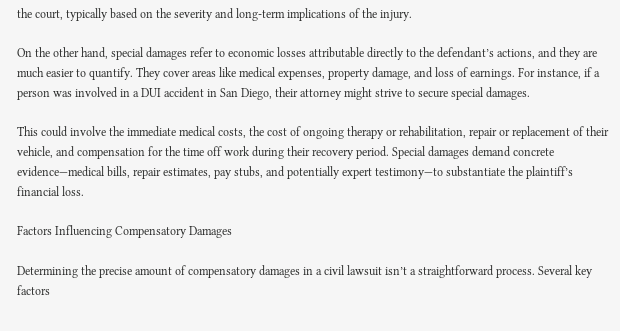the court, typically based on the severity and long-term implications of the injury.

On the other hand, special damages refer to economic losses attributable directly to the defendant’s actions, and they are much easier to quantify. They cover areas like medical expenses, property damage, and loss of earnings. For instance, if a person was involved in a DUI accident in San Diego, their attorney might strive to secure special damages.

This could involve the immediate medical costs, the cost of ongoing therapy or rehabilitation, repair or replacement of their vehicle, and compensation for the time off work during their recovery period. Special damages demand concrete evidence—medical bills, repair estimates, pay stubs, and potentially expert testimony—to substantiate the plaintiff’s financial loss.

Factors Influencing Compensatory Damages

Determining the precise amount of compensatory damages in a civil lawsuit isn’t a straightforward process. Several key factors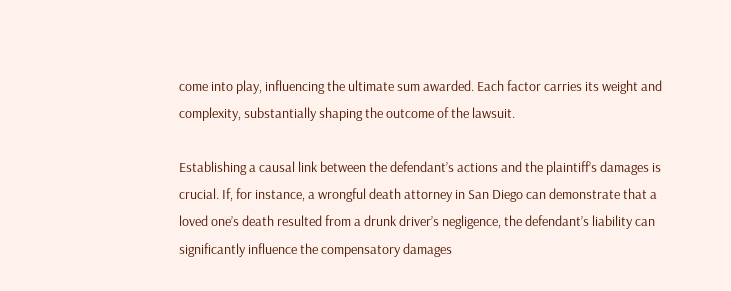come into play, influencing the ultimate sum awarded. Each factor carries its weight and complexity, substantially shaping the outcome of the lawsuit.

Establishing a causal link between the defendant’s actions and the plaintiff’s damages is crucial. If, for instance, a wrongful death attorney in San Diego can demonstrate that a loved one’s death resulted from a drunk driver’s negligence, the defendant’s liability can significantly influence the compensatory damages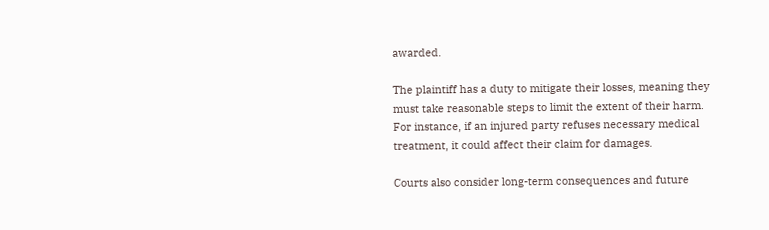awarded.

The plaintiff has a duty to mitigate their losses, meaning they must take reasonable steps to limit the extent of their harm. For instance, if an injured party refuses necessary medical treatment, it could affect their claim for damages.

Courts also consider long-term consequences and future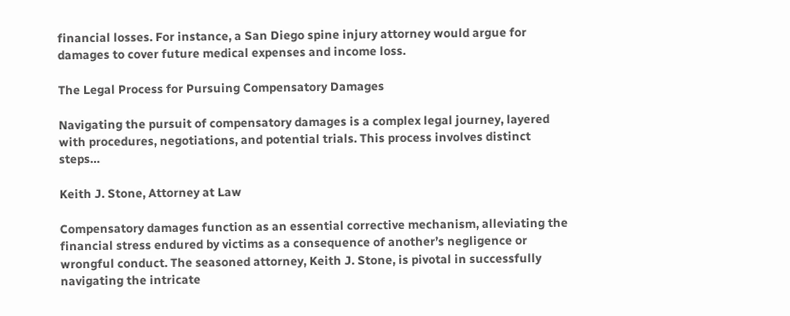financial losses. For instance, a San Diego spine injury attorney would argue for damages to cover future medical expenses and income loss.

The Legal Process for Pursuing Compensatory Damages

Navigating the pursuit of compensatory damages is a complex legal journey, layered with procedures, negotiations, and potential trials. This process involves distinct steps…

Keith J. Stone, Attorney at Law

Compensatory damages function as an essential corrective mechanism, alleviating the financial stress endured by victims as a consequence of another’s negligence or wrongful conduct. The seasoned attorney, Keith J. Stone, is pivotal in successfully navigating the intricate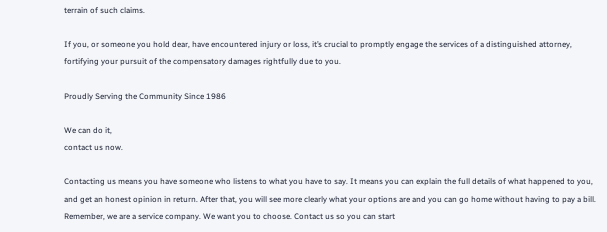terrain of such claims.

If you, or someone you hold dear, have encountered injury or loss, it’s crucial to promptly engage the services of a distinguished attorney, fortifying your pursuit of the compensatory damages rightfully due to you.

Proudly Serving the Community Since 1986

We can do it,
contact us now.

Contacting us means you have someone who listens to what you have to say. It means you can explain the full details of what happened to you, and get an honest opinion in return. After that, you will see more clearly what your options are and you can go home without having to pay a bill. Remember, we are a service company. We want you to choose. Contact us so you can start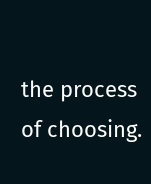the process of choosing.